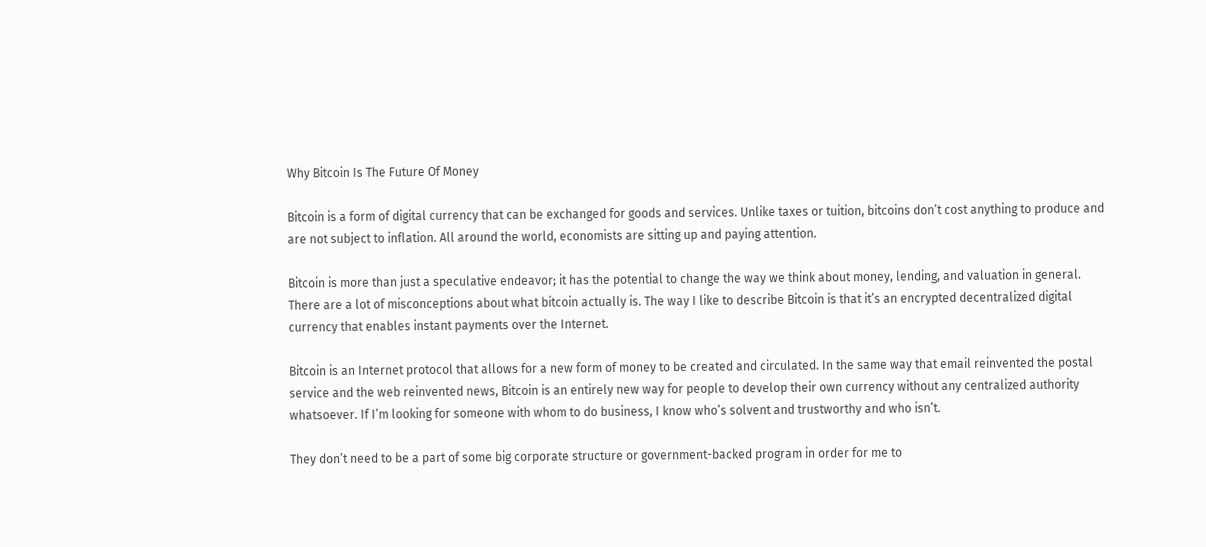Why Bitcoin Is The Future Of Money

Bitcoin is a form of digital currency that can be exchanged for goods and services. Unlike taxes or tuition, bitcoins don’t cost anything to produce and are not subject to inflation. All around the world, economists are sitting up and paying attention.

Bitcoin is more than just a speculative endeavor; it has the potential to change the way we think about money, lending, and valuation in general. There are a lot of misconceptions about what bitcoin actually is. The way I like to describe Bitcoin is that it’s an encrypted decentralized digital currency that enables instant payments over the Internet.

Bitcoin is an Internet protocol that allows for a new form of money to be created and circulated. In the same way that email reinvented the postal service and the web reinvented news, Bitcoin is an entirely new way for people to develop their own currency without any centralized authority whatsoever. If I’m looking for someone with whom to do business, I know who’s solvent and trustworthy and who isn’t.

They don’t need to be a part of some big corporate structure or government-backed program in order for me to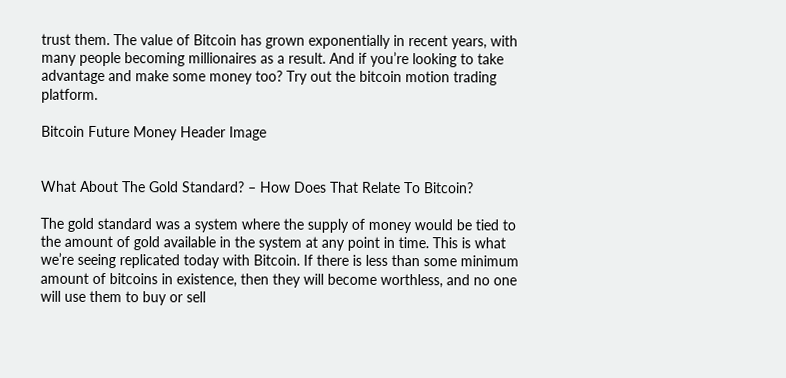trust them. The value of Bitcoin has grown exponentially in recent years, with many people becoming millionaires as a result. And if you’re looking to take advantage and make some money too? Try out the bitcoin motion trading platform.

Bitcoin Future Money Header Image


What About The Gold Standard? – How Does That Relate To Bitcoin?

The gold standard was a system where the supply of money would be tied to the amount of gold available in the system at any point in time. This is what we’re seeing replicated today with Bitcoin. If there is less than some minimum amount of bitcoins in existence, then they will become worthless, and no one will use them to buy or sell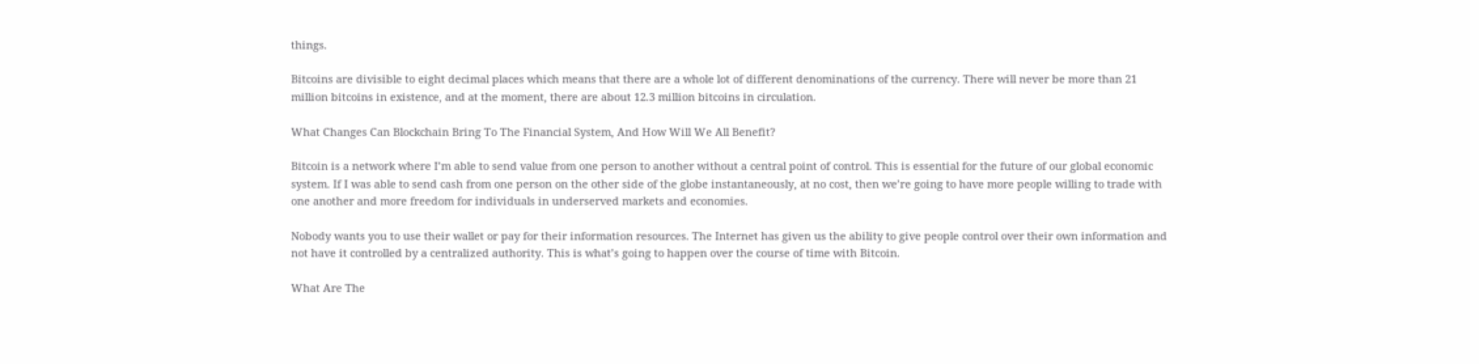things.

Bitcoins are divisible to eight decimal places which means that there are a whole lot of different denominations of the currency. There will never be more than 21 million bitcoins in existence, and at the moment, there are about 12.3 million bitcoins in circulation.

What Changes Can Blockchain Bring To The Financial System, And How Will We All Benefit?

Bitcoin is a network where I’m able to send value from one person to another without a central point of control. This is essential for the future of our global economic system. If I was able to send cash from one person on the other side of the globe instantaneously, at no cost, then we’re going to have more people willing to trade with one another and more freedom for individuals in underserved markets and economies.

Nobody wants you to use their wallet or pay for their information resources. The Internet has given us the ability to give people control over their own information and not have it controlled by a centralized authority. This is what’s going to happen over the course of time with Bitcoin.

What Are The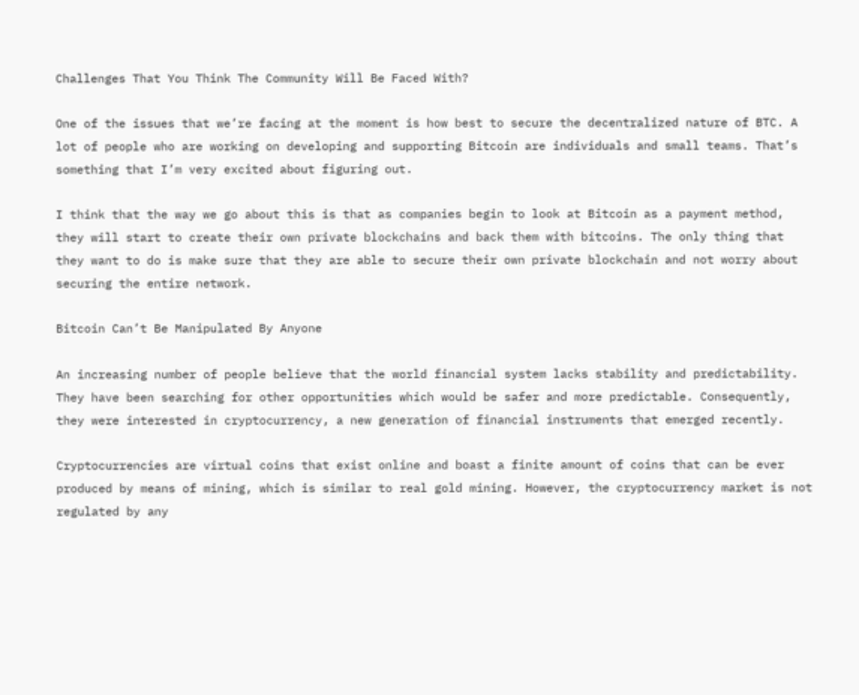Challenges That You Think The Community Will Be Faced With?

One of the issues that we’re facing at the moment is how best to secure the decentralized nature of BTC. A lot of people who are working on developing and supporting Bitcoin are individuals and small teams. That’s something that I’m very excited about figuring out.

I think that the way we go about this is that as companies begin to look at Bitcoin as a payment method, they will start to create their own private blockchains and back them with bitcoins. The only thing that they want to do is make sure that they are able to secure their own private blockchain and not worry about securing the entire network.

Bitcoin Can’t Be Manipulated By Anyone

An increasing number of people believe that the world financial system lacks stability and predictability. They have been searching for other opportunities which would be safer and more predictable. Consequently, they were interested in cryptocurrency, a new generation of financial instruments that emerged recently.

Cryptocurrencies are virtual coins that exist online and boast a finite amount of coins that can be ever produced by means of mining, which is similar to real gold mining. However, the cryptocurrency market is not regulated by any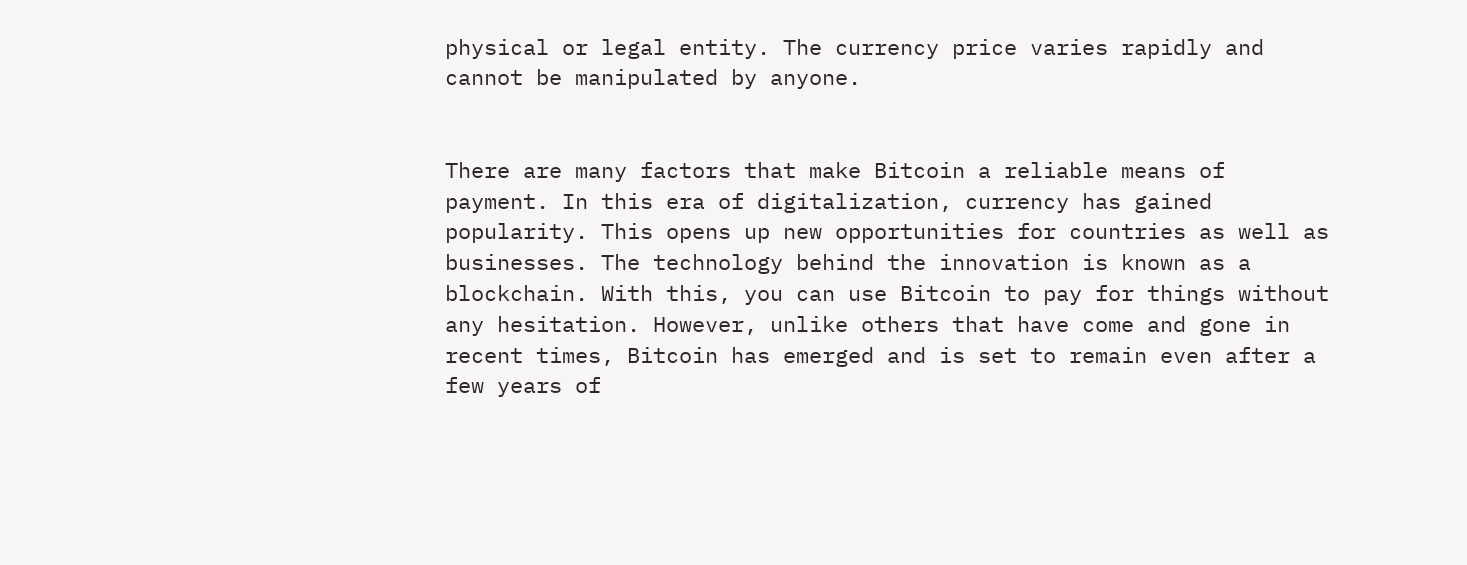physical or legal entity. The currency price varies rapidly and cannot be manipulated by anyone.


There are many factors that make Bitcoin a reliable means of payment. In this era of digitalization, currency has gained popularity. This opens up new opportunities for countries as well as businesses. The technology behind the innovation is known as a blockchain. With this, you can use Bitcoin to pay for things without any hesitation. However, unlike others that have come and gone in recent times, Bitcoin has emerged and is set to remain even after a few years of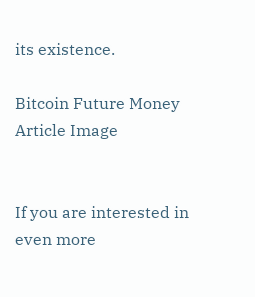its existence.

Bitcoin Future Money Article Image


If you are interested in even more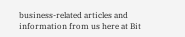business-related articles and information from us here at Bit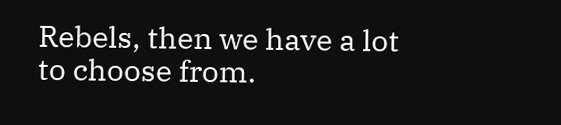Rebels, then we have a lot to choose from.